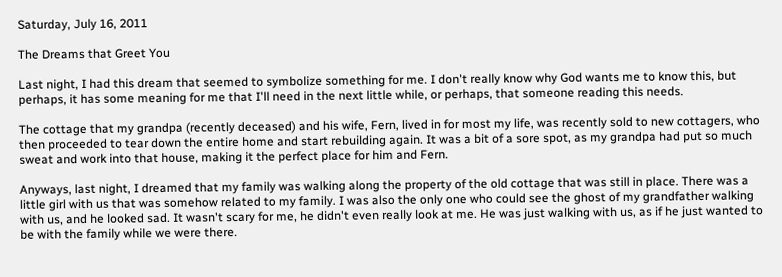Saturday, July 16, 2011

The Dreams that Greet You

Last night, I had this dream that seemed to symbolize something for me. I don't really know why God wants me to know this, but perhaps, it has some meaning for me that I'll need in the next little while, or perhaps, that someone reading this needs.

The cottage that my grandpa (recently deceased) and his wife, Fern, lived in for most my life, was recently sold to new cottagers, who then proceeded to tear down the entire home and start rebuilding again. It was a bit of a sore spot, as my grandpa had put so much sweat and work into that house, making it the perfect place for him and Fern.

Anyways, last night, I dreamed that my family was walking along the property of the old cottage that was still in place. There was a little girl with us that was somehow related to my family. I was also the only one who could see the ghost of my grandfather walking with us, and he looked sad. It wasn't scary for me, he didn't even really look at me. He was just walking with us, as if he just wanted to be with the family while we were there.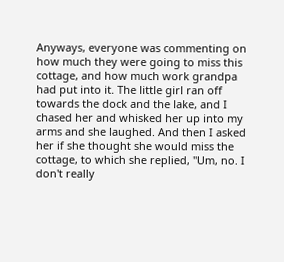Anyways, everyone was commenting on how much they were going to miss this cottage, and how much work grandpa had put into it. The little girl ran off towards the dock and the lake, and I chased her and whisked her up into my arms and she laughed. And then I asked her if she thought she would miss the cottage, to which she replied, "Um, no. I don't really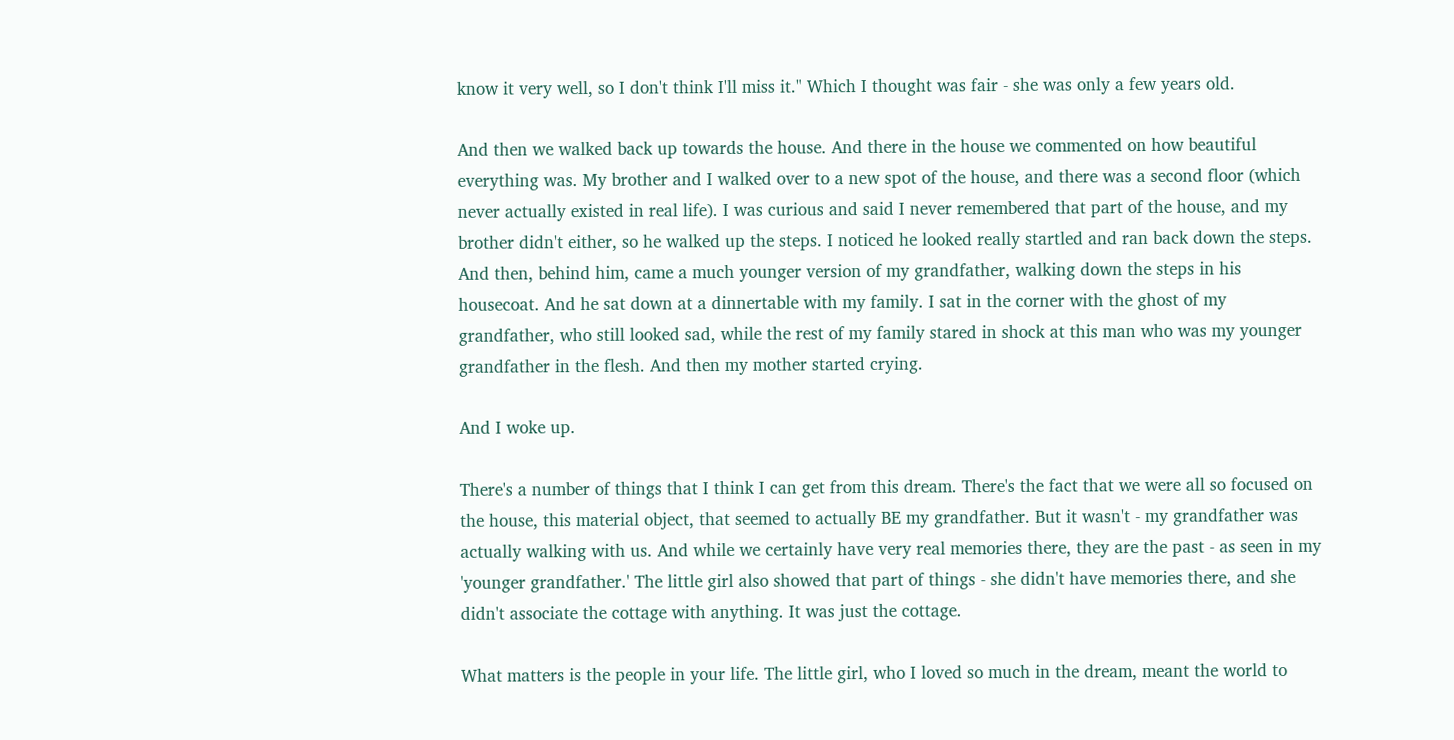know it very well, so I don't think I'll miss it." Which I thought was fair - she was only a few years old.

And then we walked back up towards the house. And there in the house we commented on how beautiful everything was. My brother and I walked over to a new spot of the house, and there was a second floor (which never actually existed in real life). I was curious and said I never remembered that part of the house, and my brother didn't either, so he walked up the steps. I noticed he looked really startled and ran back down the steps. And then, behind him, came a much younger version of my grandfather, walking down the steps in his housecoat. And he sat down at a dinnertable with my family. I sat in the corner with the ghost of my grandfather, who still looked sad, while the rest of my family stared in shock at this man who was my younger grandfather in the flesh. And then my mother started crying.

And I woke up.

There's a number of things that I think I can get from this dream. There's the fact that we were all so focused on the house, this material object, that seemed to actually BE my grandfather. But it wasn't - my grandfather was actually walking with us. And while we certainly have very real memories there, they are the past - as seen in my 'younger grandfather.' The little girl also showed that part of things - she didn't have memories there, and she didn't associate the cottage with anything. It was just the cottage.

What matters is the people in your life. The little girl, who I loved so much in the dream, meant the world to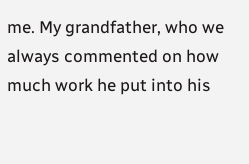me. My grandfather, who we always commented on how much work he put into his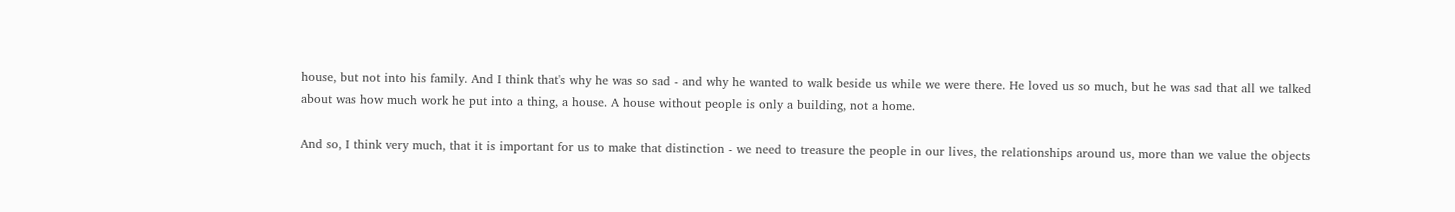house, but not into his family. And I think that's why he was so sad - and why he wanted to walk beside us while we were there. He loved us so much, but he was sad that all we talked about was how much work he put into a thing, a house. A house without people is only a building, not a home.

And so, I think very much, that it is important for us to make that distinction - we need to treasure the people in our lives, the relationships around us, more than we value the objects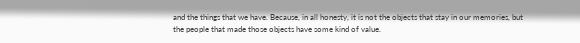and the things that we have. Because, in all honesty, it is not the objects that stay in our memories, but the people that made those objects have some kind of value.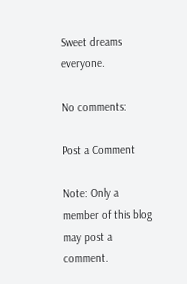Sweet dreams everyone.

No comments:

Post a Comment

Note: Only a member of this blog may post a comment.